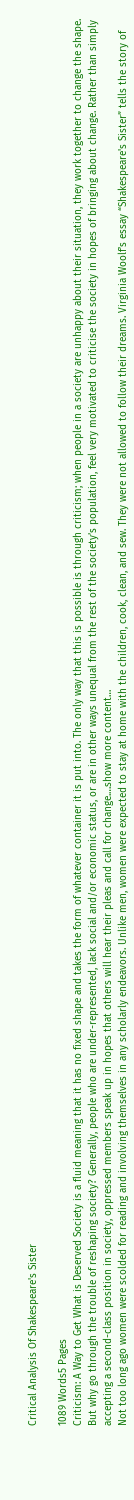Critical Analysis Of Shakespeare's Sister

1089 Words5 Pages
Criticism: A Way to Get What is Deserved Society is a fluid meaning that it has no fixed shape and takes the form of whatever container it is put into. The only way that this is possible is through criticism; when people in a society are unhappy about their situation, they work together to change the shape. But why go through the trouble of reshaping society? Generally, people who are under-represented, lack social and/or economic status, or are in other ways unequal from the rest of the society’s population, feel very motivated to criticise the society in hopes of bringing about change. Rather than simply accepting a second-class position in society, oppressed members speak up in hopes that others will hear their pleas and call for change.…show more content…
Not too long ago women were scolded for reading and involving themselves in any scholarly endeavors. Unlike men, women were expected to stay at home with the children, cook, clean, and sew. They were not allowed to follow their dreams. Virginia Woolf’s essay “Shakespeare's Sister” tells the story of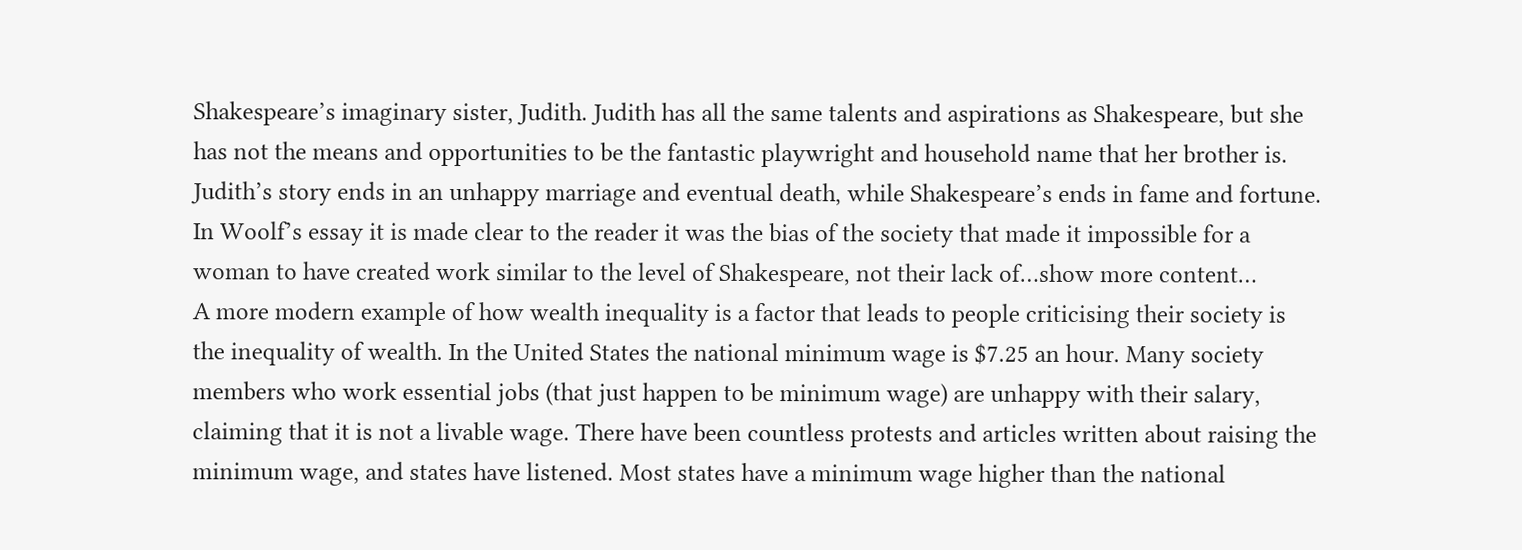Shakespeare’s imaginary sister, Judith. Judith has all the same talents and aspirations as Shakespeare, but she has not the means and opportunities to be the fantastic playwright and household name that her brother is. Judith’s story ends in an unhappy marriage and eventual death, while Shakespeare’s ends in fame and fortune. In Woolf’s essay it is made clear to the reader it was the bias of the society that made it impossible for a woman to have created work similar to the level of Shakespeare, not their lack of…show more content…
A more modern example of how wealth inequality is a factor that leads to people criticising their society is the inequality of wealth. In the United States the national minimum wage is $7.25 an hour. Many society members who work essential jobs (that just happen to be minimum wage) are unhappy with their salary, claiming that it is not a livable wage. There have been countless protests and articles written about raising the minimum wage, and states have listened. Most states have a minimum wage higher than the national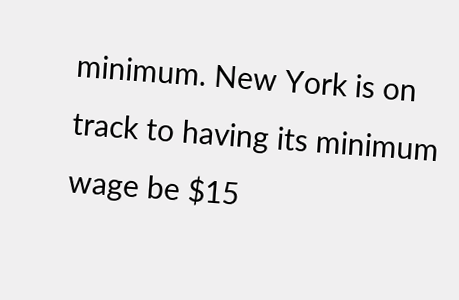minimum. New York is on track to having its minimum wage be $15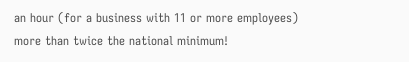an hour (for a business with 11 or more employees) more than twice the national minimum!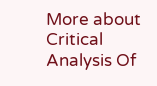More about Critical Analysis Of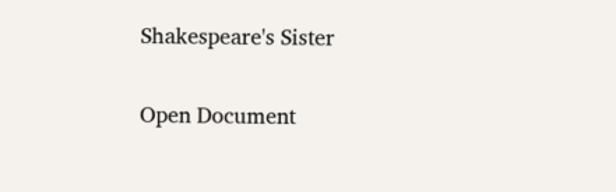Shakespeare's Sister

Open Document